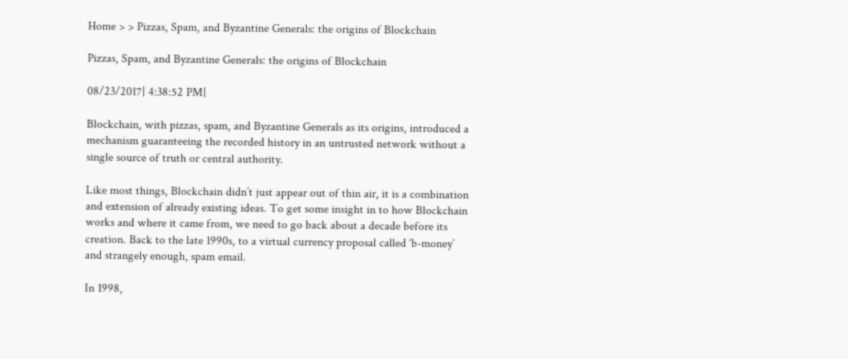Home > > Pizzas, Spam, and Byzantine Generals: the origins of Blockchain

Pizzas, Spam, and Byzantine Generals: the origins of Blockchain

08/23/2017| 4:38:52 PM|

Blockchain, with pizzas, spam, and Byzantine Generals as its origins, introduced a mechanism guaranteeing the recorded history in an untrusted network without a single source of truth or central authority.

Like most things, Blockchain didn’t just appear out of thin air, it is a combination and extension of already existing ideas. To get some insight in to how Blockchain works and where it came from, we need to go back about a decade before its creation. Back to the late 1990s, to a virtual currency proposal called ‘b-money’ and strangely enough, spam email.

In 1998,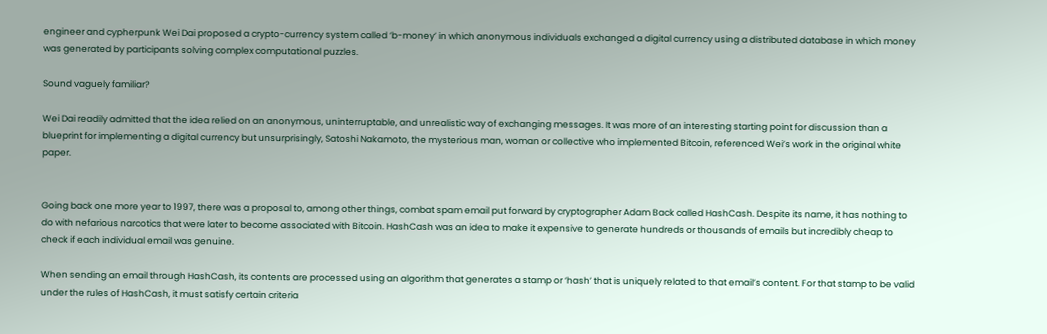engineer and cypherpunk Wei Dai proposed a crypto-currency system called ‘b-money’ in which anonymous individuals exchanged a digital currency using a distributed database in which money was generated by participants solving complex computational puzzles.

Sound vaguely familiar?

Wei Dai readily admitted that the idea relied on an anonymous, uninterruptable, and unrealistic way of exchanging messages. It was more of an interesting starting point for discussion than a blueprint for implementing a digital currency but unsurprisingly, Satoshi Nakamoto, the mysterious man, woman or collective who implemented Bitcoin, referenced Wei’s work in the original white paper.


Going back one more year to 1997, there was a proposal to, among other things, combat spam email put forward by cryptographer Adam Back called HashCash. Despite its name, it has nothing to do with nefarious narcotics that were later to become associated with Bitcoin. HashCash was an idea to make it expensive to generate hundreds or thousands of emails but incredibly cheap to check if each individual email was genuine.

When sending an email through HashCash, its contents are processed using an algorithm that generates a stamp or ‘hash’ that is uniquely related to that email’s content. For that stamp to be valid under the rules of HashCash, it must satisfy certain criteria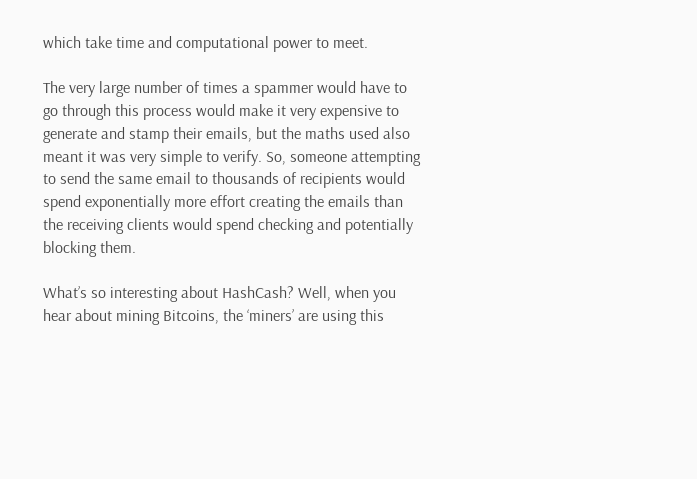which take time and computational power to meet.

The very large number of times a spammer would have to go through this process would make it very expensive to generate and stamp their emails, but the maths used also meant it was very simple to verify. So, someone attempting to send the same email to thousands of recipients would spend exponentially more effort creating the emails than the receiving clients would spend checking and potentially blocking them.

What’s so interesting about HashCash? Well, when you hear about mining Bitcoins, the ‘miners’ are using this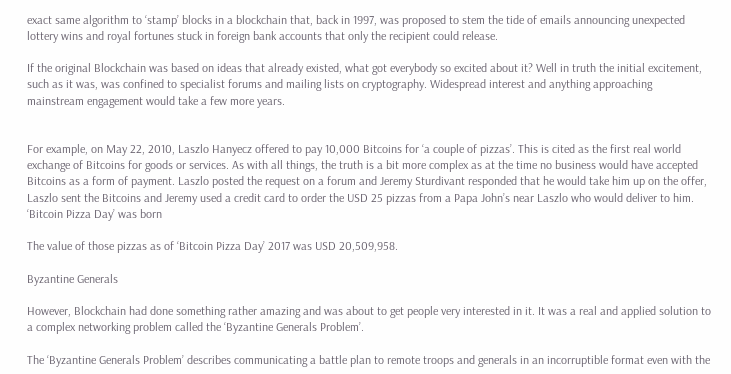exact same algorithm to ‘stamp’ blocks in a blockchain that, back in 1997, was proposed to stem the tide of emails announcing unexpected lottery wins and royal fortunes stuck in foreign bank accounts that only the recipient could release.

If the original Blockchain was based on ideas that already existed, what got everybody so excited about it? Well in truth the initial excitement, such as it was, was confined to specialist forums and mailing lists on cryptography. Widespread interest and anything approaching mainstream engagement would take a few more years.


For example, on May 22, 2010, Laszlo Hanyecz offered to pay 10,000 Bitcoins for ‘a couple of pizzas’. This is cited as the first real world exchange of Bitcoins for goods or services. As with all things, the truth is a bit more complex as at the time no business would have accepted Bitcoins as a form of payment. Laszlo posted the request on a forum and Jeremy Sturdivant responded that he would take him up on the offer, Laszlo sent the Bitcoins and Jeremy used a credit card to order the USD 25 pizzas from a Papa John’s near Laszlo who would deliver to him. ‘Bitcoin Pizza Day’ was born

The value of those pizzas as of ‘Bitcoin Pizza Day’ 2017 was USD 20,509,958.

Byzantine Generals

However, Blockchain had done something rather amazing and was about to get people very interested in it. It was a real and applied solution to a complex networking problem called the ‘Byzantine Generals Problem’.

The ‘Byzantine Generals Problem’ describes communicating a battle plan to remote troops and generals in an incorruptible format even with the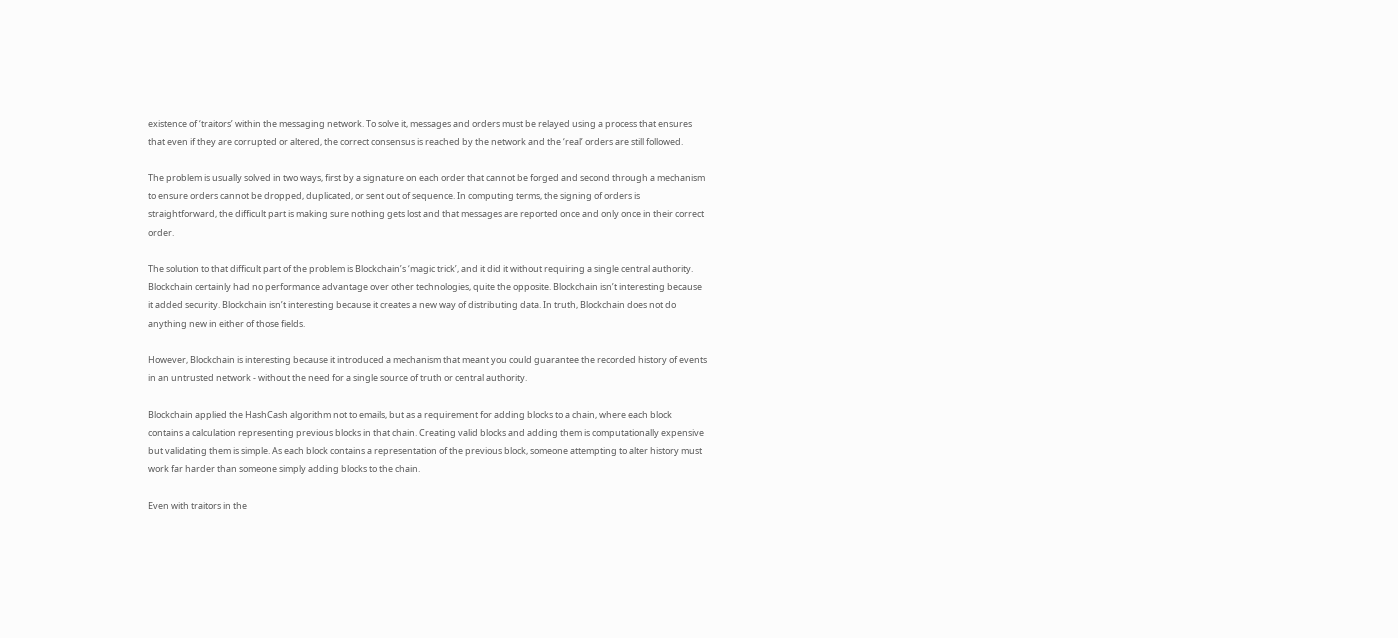existence of ‘traitors’ within the messaging network. To solve it, messages and orders must be relayed using a process that ensures that even if they are corrupted or altered, the correct consensus is reached by the network and the ‘real’ orders are still followed.

The problem is usually solved in two ways, first by a signature on each order that cannot be forged and second through a mechanism to ensure orders cannot be dropped, duplicated, or sent out of sequence. In computing terms, the signing of orders is straightforward, the difficult part is making sure nothing gets lost and that messages are reported once and only once in their correct order.

The solution to that difficult part of the problem is Blockchain’s ‘magic trick’, and it did it without requiring a single central authority. Blockchain certainly had no performance advantage over other technologies, quite the opposite. Blockchain isn’t interesting because it added security. Blockchain isn’t interesting because it creates a new way of distributing data. In truth, Blockchain does not do anything new in either of those fields.

However, Blockchain is interesting because it introduced a mechanism that meant you could guarantee the recorded history of events in an untrusted network - without the need for a single source of truth or central authority.

Blockchain applied the HashCash algorithm not to emails, but as a requirement for adding blocks to a chain, where each block contains a calculation representing previous blocks in that chain. Creating valid blocks and adding them is computationally expensive but validating them is simple. As each block contains a representation of the previous block, someone attempting to alter history must work far harder than someone simply adding blocks to the chain.

Even with traitors in the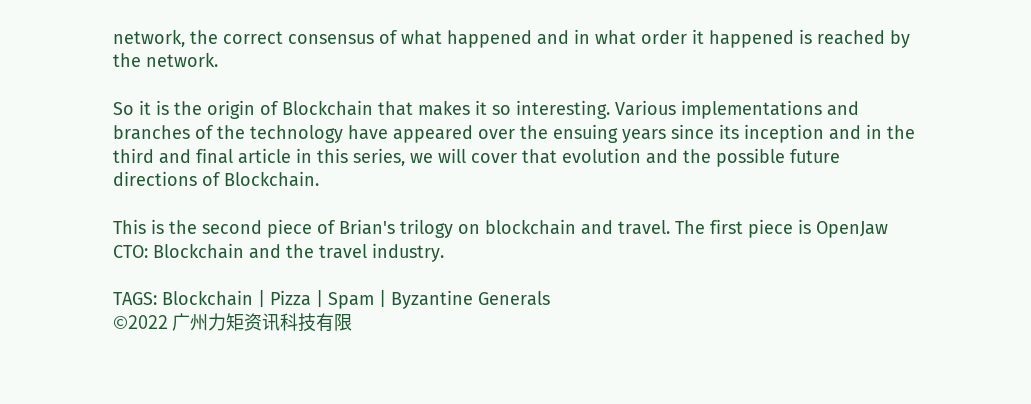network, the correct consensus of what happened and in what order it happened is reached by the network.

So it is the origin of Blockchain that makes it so interesting. Various implementations and branches of the technology have appeared over the ensuing years since its inception and in the third and final article in this series, we will cover that evolution and the possible future directions of Blockchain.

This is the second piece of Brian's trilogy on blockchain and travel. The first piece is OpenJaw CTO: Blockchain and the travel industry.

TAGS: Blockchain | Pizza | Spam | Byzantine Generals
©2022 广州力矩资讯科技有限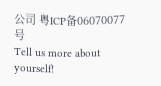公司 粤ICP备06070077号
Tell us more about yourself!